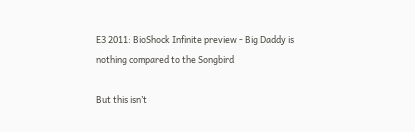E3 2011: BioShock Infinite preview - Big Daddy is nothing compared to the Songbird

But this isn’t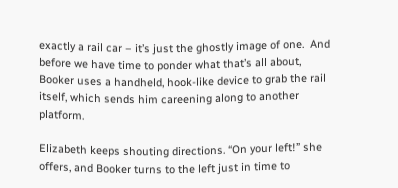exactly a rail car – it’s just the ghostly image of one.  And before we have time to ponder what that’s all about, Booker uses a handheld, hook-like device to grab the rail itself, which sends him careening along to another platform.

Elizabeth keeps shouting directions. “On your left!” she offers, and Booker turns to the left just in time to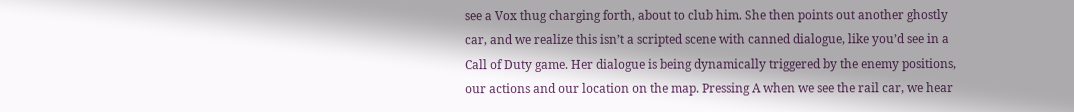see a Vox thug charging forth, about to club him. She then points out another ghostly car, and we realize this isn’t a scripted scene with canned dialogue, like you’d see in a Call of Duty game. Her dialogue is being dynamically triggered by the enemy positions, our actions and our location on the map. Pressing A when we see the rail car, we hear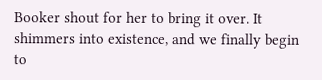Booker shout for her to bring it over. It shimmers into existence, and we finally begin to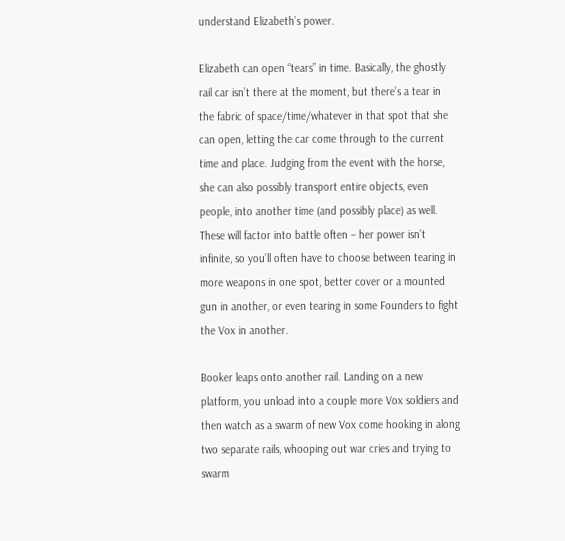understand Elizabeth’s power.

Elizabeth can open “tears” in time. Basically, the ghostly rail car isn’t there at the moment, but there’s a tear in the fabric of space/time/whatever in that spot that she can open, letting the car come through to the current time and place. Judging from the event with the horse, she can also possibly transport entire objects, even people, into another time (and possibly place) as well. These will factor into battle often – her power isn’t infinite, so you’ll often have to choose between tearing in more weapons in one spot, better cover or a mounted gun in another, or even tearing in some Founders to fight the Vox in another.

Booker leaps onto another rail. Landing on a new platform, you unload into a couple more Vox soldiers and then watch as a swarm of new Vox come hooking in along two separate rails, whooping out war cries and trying to swarm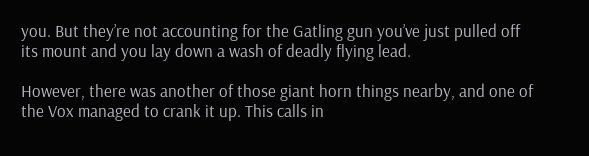you. But they’re not accounting for the Gatling gun you’ve just pulled off its mount and you lay down a wash of deadly flying lead.

However, there was another of those giant horn things nearby, and one of the Vox managed to crank it up. This calls in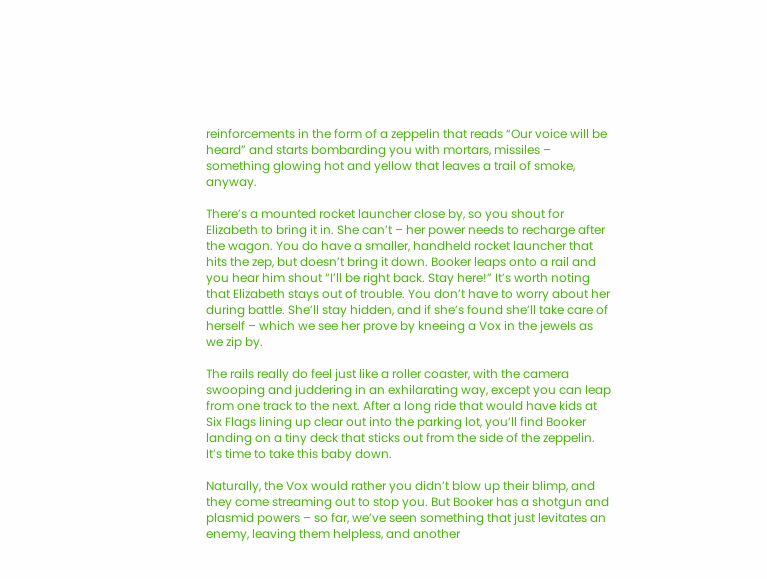reinforcements in the form of a zeppelin that reads “Our voice will be heard” and starts bombarding you with mortars, missiles – something glowing hot and yellow that leaves a trail of smoke, anyway.

There’s a mounted rocket launcher close by, so you shout for Elizabeth to bring it in. She can’t – her power needs to recharge after the wagon. You do have a smaller, handheld rocket launcher that hits the zep, but doesn’t bring it down. Booker leaps onto a rail and you hear him shout “I’ll be right back. Stay here!” It’s worth noting that Elizabeth stays out of trouble. You don’t have to worry about her during battle. She’ll stay hidden, and if she’s found she’ll take care of herself – which we see her prove by kneeing a Vox in the jewels as we zip by.

The rails really do feel just like a roller coaster, with the camera swooping and juddering in an exhilarating way, except you can leap from one track to the next. After a long ride that would have kids at Six Flags lining up clear out into the parking lot, you’ll find Booker landing on a tiny deck that sticks out from the side of the zeppelin. It’s time to take this baby down.

Naturally, the Vox would rather you didn’t blow up their blimp, and they come streaming out to stop you. But Booker has a shotgun and plasmid powers – so far, we’ve seen something that just levitates an enemy, leaving them helpless, and another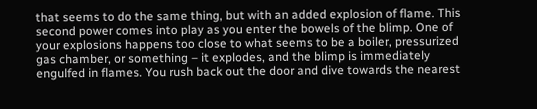that seems to do the same thing, but with an added explosion of flame. This second power comes into play as you enter the bowels of the blimp. One of your explosions happens too close to what seems to be a boiler, pressurized gas chamber, or something – it explodes, and the blimp is immediately engulfed in flames. You rush back out the door and dive towards the nearest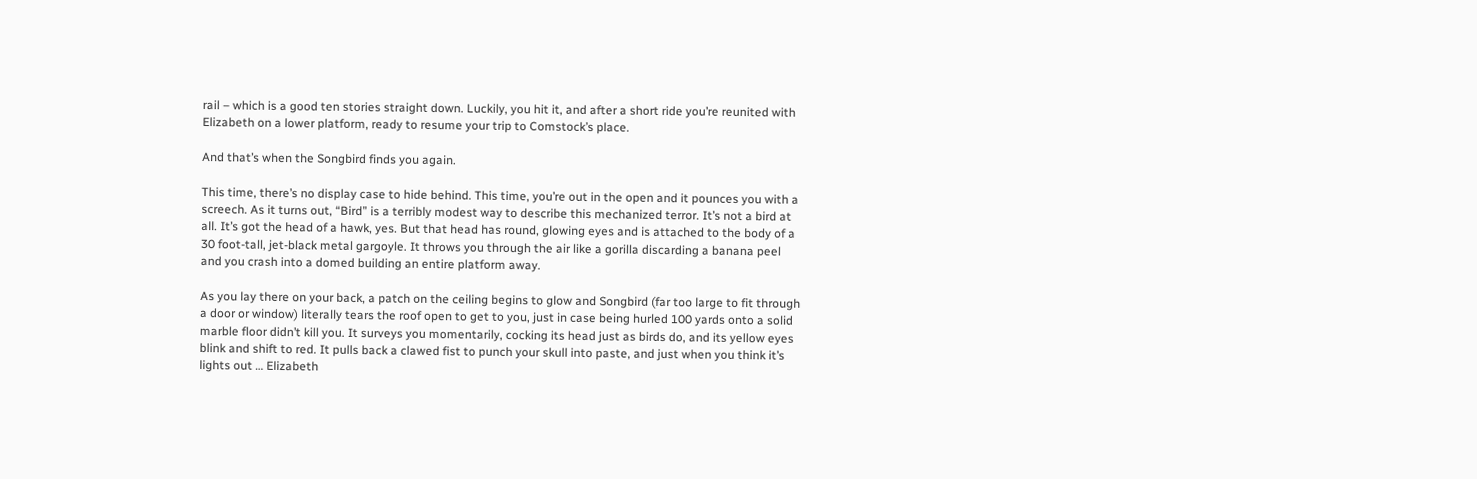rail – which is a good ten stories straight down. Luckily, you hit it, and after a short ride you’re reunited with Elizabeth on a lower platform, ready to resume your trip to Comstock’s place.

And that’s when the Songbird finds you again.

This time, there’s no display case to hide behind. This time, you’re out in the open and it pounces you with a screech. As it turns out, “Bird” is a terribly modest way to describe this mechanized terror. It’s not a bird at all. It’s got the head of a hawk, yes. But that head has round, glowing eyes and is attached to the body of a 30 foot-tall, jet-black metal gargoyle. It throws you through the air like a gorilla discarding a banana peel and you crash into a domed building an entire platform away.

As you lay there on your back, a patch on the ceiling begins to glow and Songbird (far too large to fit through a door or window) literally tears the roof open to get to you, just in case being hurled 100 yards onto a solid marble floor didn’t kill you. It surveys you momentarily, cocking its head just as birds do, and its yellow eyes blink and shift to red. It pulls back a clawed fist to punch your skull into paste, and just when you think it’s lights out … Elizabeth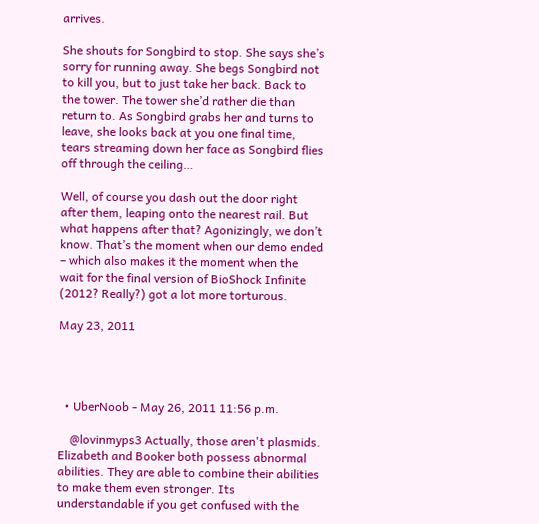arrives.

She shouts for Songbird to stop. She says she’s sorry for running away. She begs Songbird not to kill you, but to just take her back. Back to the tower. The tower she’d rather die than return to. As Songbird grabs her and turns to leave, she looks back at you one final time, tears streaming down her face as Songbird flies off through the ceiling…

Well, of course you dash out the door right after them, leaping onto the nearest rail. But what happens after that? Agonizingly, we don’t know. That’s the moment when our demo ended – which also makes it the moment when the wait for the final version of BioShock Infinite (2012? Really?) got a lot more torturous.

May 23, 2011




  • UberNoob - May 26, 2011 11:56 p.m.

    @lovinmyps3 Actually, those aren't plasmids. Elizabeth and Booker both possess abnormal abilities. They are able to combine their abilities to make them even stronger. Its understandable if you get confused with the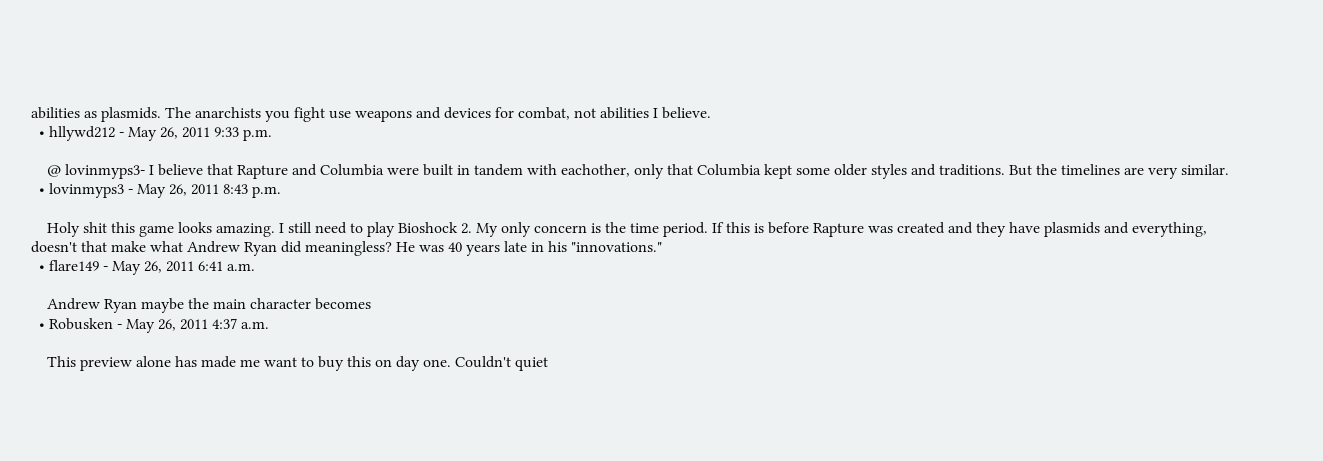abilities as plasmids. The anarchists you fight use weapons and devices for combat, not abilities I believe.
  • hllywd212 - May 26, 2011 9:33 p.m.

    @ lovinmyps3- I believe that Rapture and Columbia were built in tandem with eachother, only that Columbia kept some older styles and traditions. But the timelines are very similar.
  • lovinmyps3 - May 26, 2011 8:43 p.m.

    Holy shit this game looks amazing. I still need to play Bioshock 2. My only concern is the time period. If this is before Rapture was created and they have plasmids and everything, doesn't that make what Andrew Ryan did meaningless? He was 40 years late in his "innovations."
  • flare149 - May 26, 2011 6:41 a.m.

    Andrew Ryan maybe the main character becomes
  • Robusken - May 26, 2011 4:37 a.m.

    This preview alone has made me want to buy this on day one. Couldn't quiet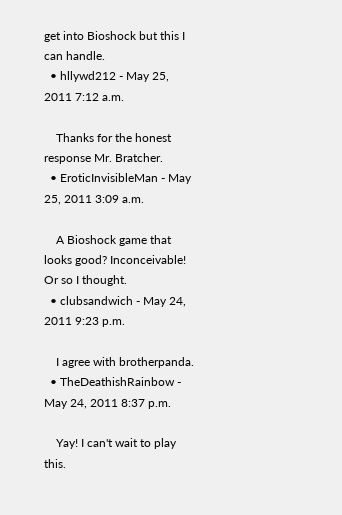get into Bioshock but this I can handle.
  • hllywd212 - May 25, 2011 7:12 a.m.

    Thanks for the honest response Mr. Bratcher.
  • EroticInvisibleMan - May 25, 2011 3:09 a.m.

    A Bioshock game that looks good? Inconceivable! Or so I thought.
  • clubsandwich - May 24, 2011 9:23 p.m.

    I agree with brotherpanda.
  • TheDeathishRainbow - May 24, 2011 8:37 p.m.

    Yay! I can't wait to play this.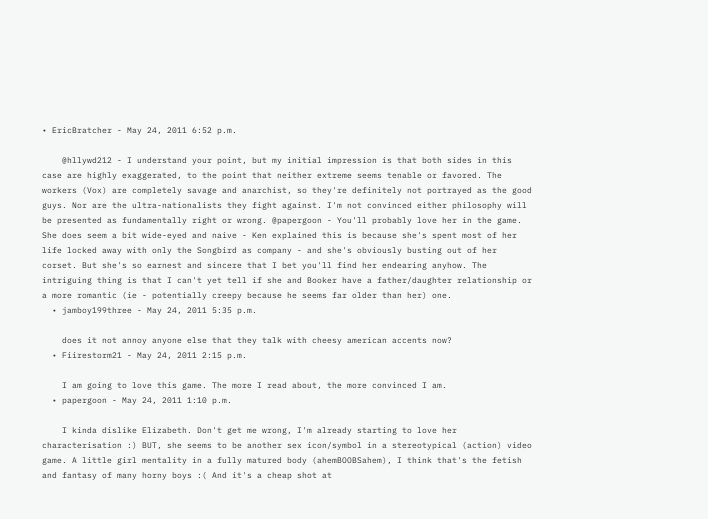• EricBratcher - May 24, 2011 6:52 p.m.

    @hllywd212 - I understand your point, but my initial impression is that both sides in this case are highly exaggerated, to the point that neither extreme seems tenable or favored. The workers (Vox) are completely savage and anarchist, so they're definitely not portrayed as the good guys. Nor are the ultra-nationalists they fight against. I'm not convinced either philosophy will be presented as fundamentally right or wrong. @papergoon - You'll probably love her in the game. She does seem a bit wide-eyed and naive - Ken explained this is because she's spent most of her life locked away with only the Songbird as company - and she's obviously busting out of her corset. But she's so earnest and sincere that I bet you'll find her endearing anyhow. The intriguing thing is that I can't yet tell if she and Booker have a father/daughter relationship or a more romantic (ie - potentially creepy because he seems far older than her) one.
  • jamboy199three - May 24, 2011 5:35 p.m.

    does it not annoy anyone else that they talk with cheesy american accents now?
  • Fiirestorm21 - May 24, 2011 2:15 p.m.

    I am going to love this game. The more I read about, the more convinced I am.
  • papergoon - May 24, 2011 1:10 p.m.

    I kinda dislike Elizabeth. Don't get me wrong, I'm already starting to love her characterisation :) BUT, she seems to be another sex icon/symbol in a stereotypical (action) video game. A little girl mentality in a fully matured body (ahemBOOBSahem), I think that's the fetish and fantasy of many horny boys :( And it's a cheap shot at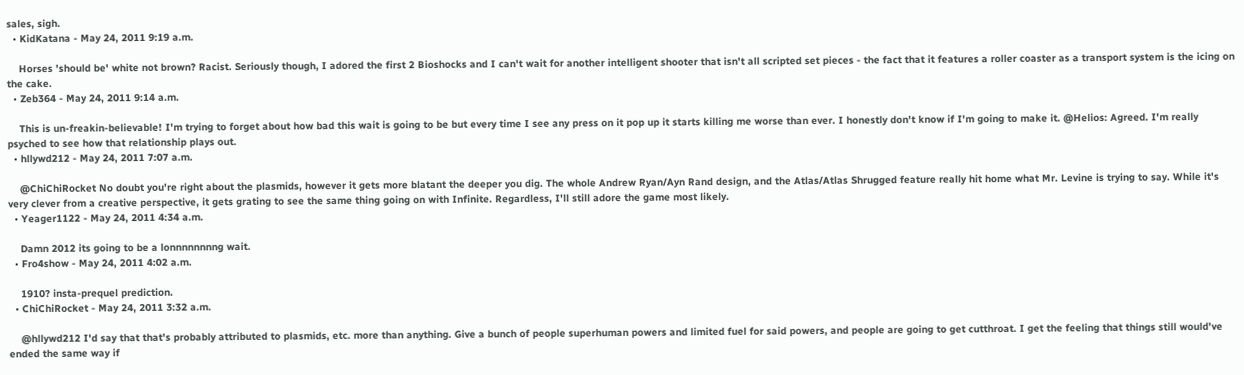sales, sigh.
  • KidKatana - May 24, 2011 9:19 a.m.

    Horses 'should be' white not brown? Racist. Seriously though, I adored the first 2 Bioshocks and I can't wait for another intelligent shooter that isn't all scripted set pieces - the fact that it features a roller coaster as a transport system is the icing on the cake.
  • Zeb364 - May 24, 2011 9:14 a.m.

    This is un-freakin-believable! I'm trying to forget about how bad this wait is going to be but every time I see any press on it pop up it starts killing me worse than ever. I honestly don't know if I'm going to make it. @Helios: Agreed. I'm really psyched to see how that relationship plays out.
  • hllywd212 - May 24, 2011 7:07 a.m.

    @ChiChiRocket No doubt you're right about the plasmids, however it gets more blatant the deeper you dig. The whole Andrew Ryan/Ayn Rand design, and the Atlas/Atlas Shrugged feature really hit home what Mr. Levine is trying to say. While it's very clever from a creative perspective, it gets grating to see the same thing going on with Infinite. Regardless, I'll still adore the game most likely.
  • Yeager1122 - May 24, 2011 4:34 a.m.

    Damn 2012 its going to be a lonnnnnnnng wait.
  • Fro4show - May 24, 2011 4:02 a.m.

    1910? insta-prequel prediction.
  • ChiChiRocket - May 24, 2011 3:32 a.m.

    @hllywd212 I'd say that that's probably attributed to plasmids, etc. more than anything. Give a bunch of people superhuman powers and limited fuel for said powers, and people are going to get cutthroat. I get the feeling that things still would've ended the same way if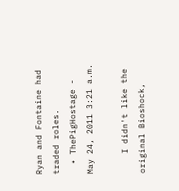Ryan and Fontaine had traded roles.
  • ThePigHostage - May 24, 2011 3:21 a.m.

    I didn't like the original Bioshock,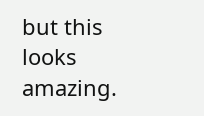but this looks amazing.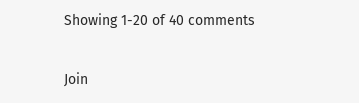Showing 1-20 of 40 comments

Join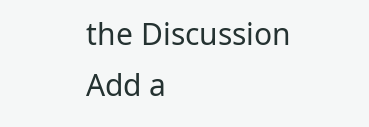the Discussion
Add a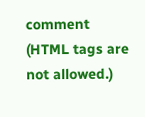comment (HTML tags are not allowed.)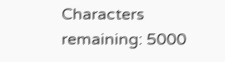Characters remaining: 5000